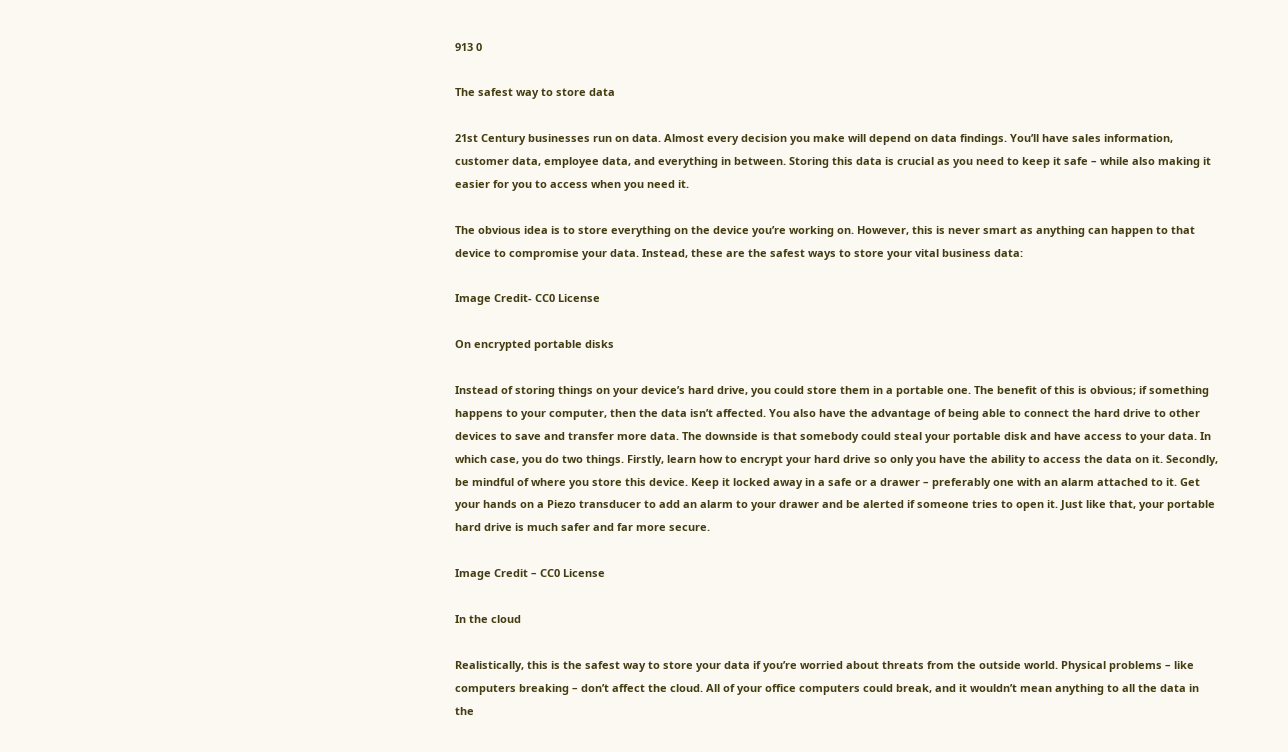913 0

The safest way to store data

21st Century businesses run on data. Almost every decision you make will depend on data findings. You’ll have sales information, customer data, employee data, and everything in between. Storing this data is crucial as you need to keep it safe – while also making it easier for you to access when you need it.

The obvious idea is to store everything on the device you’re working on. However, this is never smart as anything can happen to that device to compromise your data. Instead, these are the safest ways to store your vital business data:

Image Credit- CC0 License

On encrypted portable disks

Instead of storing things on your device’s hard drive, you could store them in a portable one. The benefit of this is obvious; if something happens to your computer, then the data isn’t affected. You also have the advantage of being able to connect the hard drive to other devices to save and transfer more data. The downside is that somebody could steal your portable disk and have access to your data. In which case, you do two things. Firstly, learn how to encrypt your hard drive so only you have the ability to access the data on it. Secondly, be mindful of where you store this device. Keep it locked away in a safe or a drawer – preferably one with an alarm attached to it. Get your hands on a Piezo transducer to add an alarm to your drawer and be alerted if someone tries to open it. Just like that, your portable hard drive is much safer and far more secure.

Image Credit – CC0 License

In the cloud

Realistically, this is the safest way to store your data if you’re worried about threats from the outside world. Physical problems – like computers breaking – don’t affect the cloud. All of your office computers could break, and it wouldn’t mean anything to all the data in the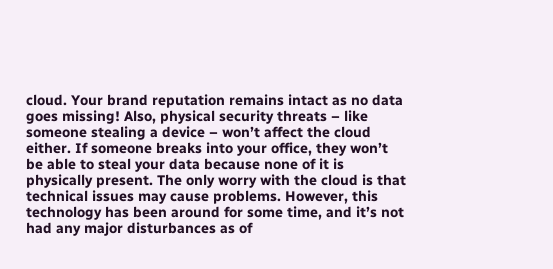cloud. Your brand reputation remains intact as no data goes missing! Also, physical security threats – like someone stealing a device – won’t affect the cloud either. If someone breaks into your office, they won’t be able to steal your data because none of it is physically present. The only worry with the cloud is that technical issues may cause problems. However, this technology has been around for some time, and it’s not had any major disturbances as of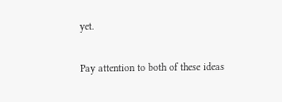yet.

Pay attention to both of these ideas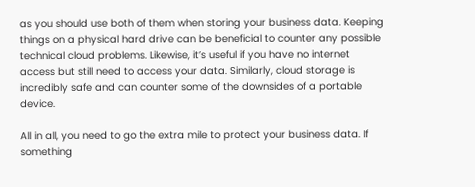as you should use both of them when storing your business data. Keeping things on a physical hard drive can be beneficial to counter any possible technical cloud problems. Likewise, it’s useful if you have no internet access but still need to access your data. Similarly, cloud storage is incredibly safe and can counter some of the downsides of a portable device.

All in all, you need to go the extra mile to protect your business data. If something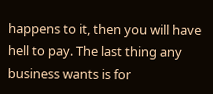happens to it, then you will have hell to pay. The last thing any business wants is for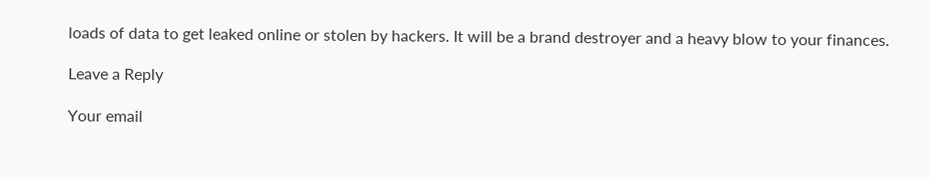loads of data to get leaked online or stolen by hackers. It will be a brand destroyer and a heavy blow to your finances.

Leave a Reply

Your email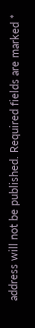address will not be published. Required fields are marked *